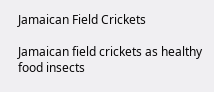Jamaican Field Crickets

Jamaican field crickets as healthy food insects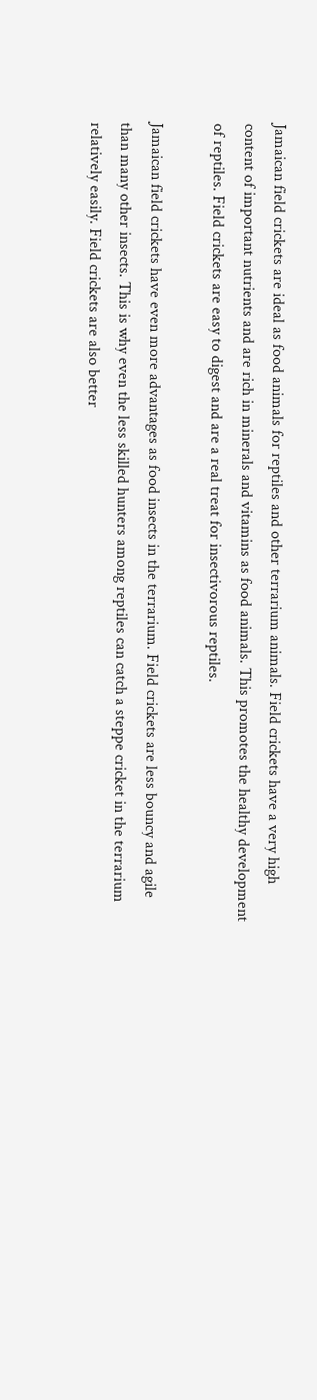Jamaican field crickets are ideal as food animals for reptiles and other terrarium animals. Field crickets have a very high content of important nutrients and are rich in minerals and vitamins as food animals. This promotes the healthy development of reptiles. Field crickets are easy to digest and are a real treat for insectivorous reptiles.

Jamaican field crickets have even more advantages as food insects in the terrarium. Field crickets are less bouncy and agile than many other insects. This is why even the less skilled hunters among reptiles can catch a steppe cricket in the terrarium relatively easily. Field crickets are also better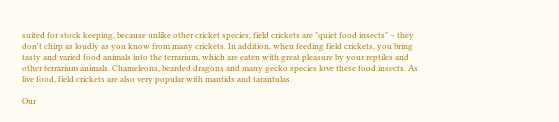suited for stock keeping, because unlike other cricket species, field crickets are "quiet food insects" – they don't chirp as loudly as you know from many crickets. In addition, when feeding field crickets, you bring tasty and varied food animals into the terrarium, which are eaten with great pleasure by your reptiles and other terrarium animals. Chameleons, bearded dragons and many gecko species love these food insects. As live food, field crickets are also very popular with mantids and tarantulas.

Our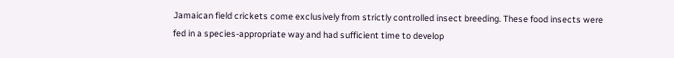Jamaican field crickets come exclusively from strictly controlled insect breeding. These food insects were fed in a species-appropriate way and had sufficient time to develop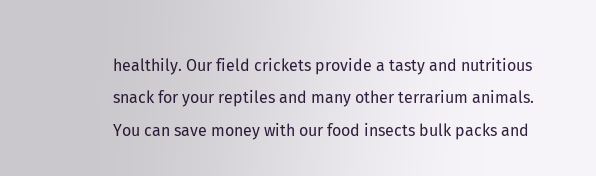healthily. Our field crickets provide a tasty and nutritious snack for your reptiles and many other terrarium animals. You can save money with our food insects bulk packs and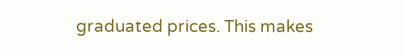graduated prices. This makes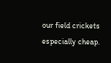our field crickets especially cheap.